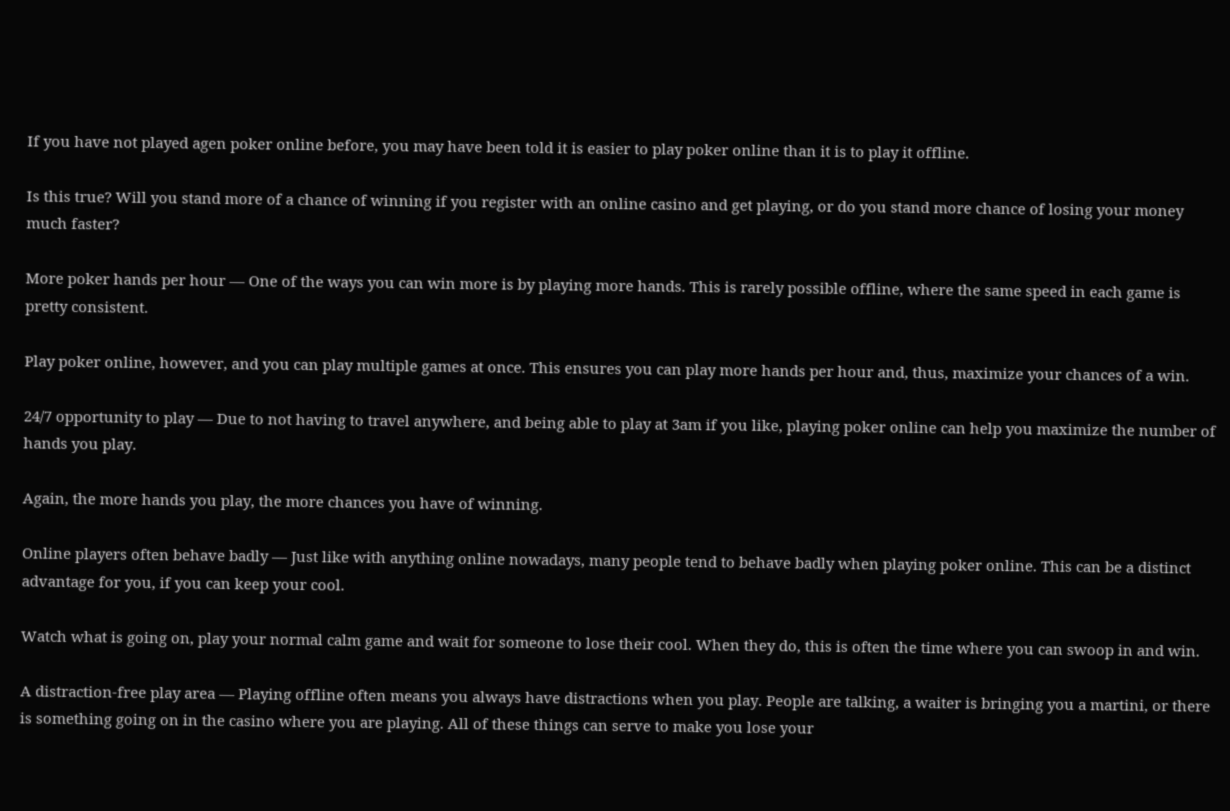If you have not played agen poker online before, you may have been told it is easier to play poker online than it is to play it offline.

Is this true? Will you stand more of a chance of winning if you register with an online casino and get playing, or do you stand more chance of losing your money much faster?

More poker hands per hour — One of the ways you can win more is by playing more hands. This is rarely possible offline, where the same speed in each game is pretty consistent.

Play poker online, however, and you can play multiple games at once. This ensures you can play more hands per hour and, thus, maximize your chances of a win.

24/7 opportunity to play — Due to not having to travel anywhere, and being able to play at 3am if you like, playing poker online can help you maximize the number of hands you play.

Again, the more hands you play, the more chances you have of winning.

Online players often behave badly — Just like with anything online nowadays, many people tend to behave badly when playing poker online. This can be a distinct advantage for you, if you can keep your cool.

Watch what is going on, play your normal calm game and wait for someone to lose their cool. When they do, this is often the time where you can swoop in and win.

A distraction-free play area — Playing offline often means you always have distractions when you play. People are talking, a waiter is bringing you a martini, or there is something going on in the casino where you are playing. All of these things can serve to make you lose your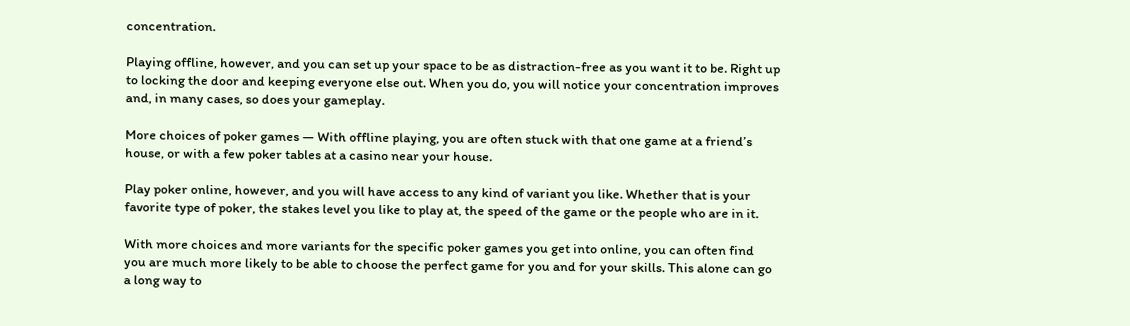concentration.

Playing offline, however, and you can set up your space to be as distraction-free as you want it to be. Right up to locking the door and keeping everyone else out. When you do, you will notice your concentration improves and, in many cases, so does your gameplay.

More choices of poker games — With offline playing, you are often stuck with that one game at a friend’s house, or with a few poker tables at a casino near your house.

Play poker online, however, and you will have access to any kind of variant you like. Whether that is your favorite type of poker, the stakes level you like to play at, the speed of the game or the people who are in it.

With more choices and more variants for the specific poker games you get into online, you can often find you are much more likely to be able to choose the perfect game for you and for your skills. This alone can go a long way to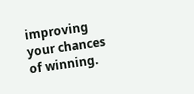improving your chances of winning.